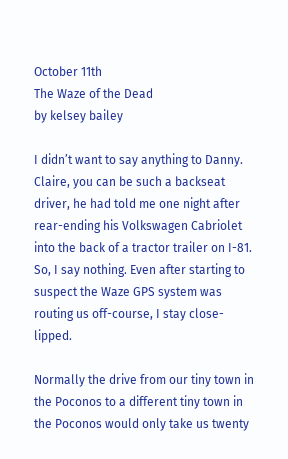October 11th
The Waze of the Dead
by kelsey bailey

I didn’t want to say anything to Danny. Claire, you can be such a backseat driver, he had told me one night after rear-ending his Volkswagen Cabriolet into the back of a tractor trailer on I-81. So, I say nothing. Even after starting to suspect the Waze GPS system was routing us off-course, I stay close-lipped.

Normally the drive from our tiny town in the Poconos to a different tiny town in the Poconos would only take us twenty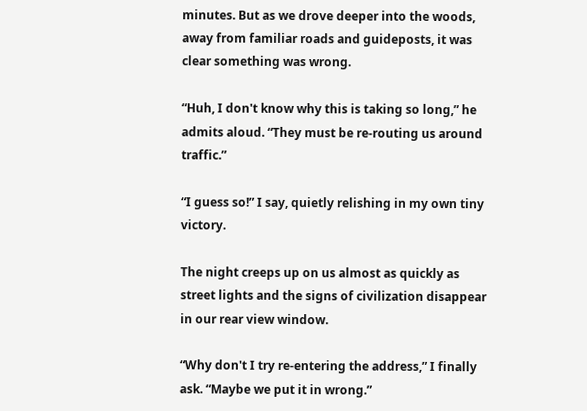minutes. But as we drove deeper into the woods, away from familiar roads and guideposts, it was clear something was wrong.

“Huh, I don't know why this is taking so long,” he admits aloud. “They must be re-routing us around traffic.”

“I guess so!” I say, quietly relishing in my own tiny victory.

The night creeps up on us almost as quickly as street lights and the signs of civilization disappear in our rear view window.

“Why don't I try re-entering the address,” I finally ask. “Maybe we put it in wrong.”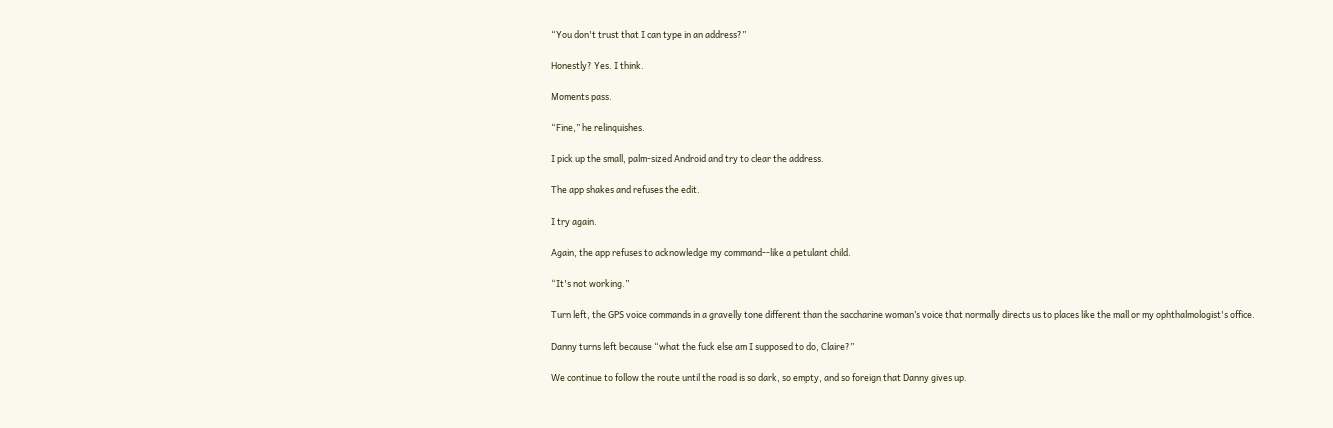“You don't trust that I can type in an address?”

Honestly? Yes. I think.

Moments pass.

“Fine,” he relinquishes.

I pick up the small, palm-sized Android and try to clear the address.

The app shakes and refuses the edit.

I try again.

Again, the app refuses to acknowledge my command--like a petulant child.

“It's not working.”

Turn left, the GPS voice commands in a gravelly tone different than the saccharine woman’s voice that normally directs us to places like the mall or my ophthalmologist's office.

Danny turns left because “what the fuck else am I supposed to do, Claire?”

We continue to follow the route until the road is so dark, so empty, and so foreign that Danny gives up.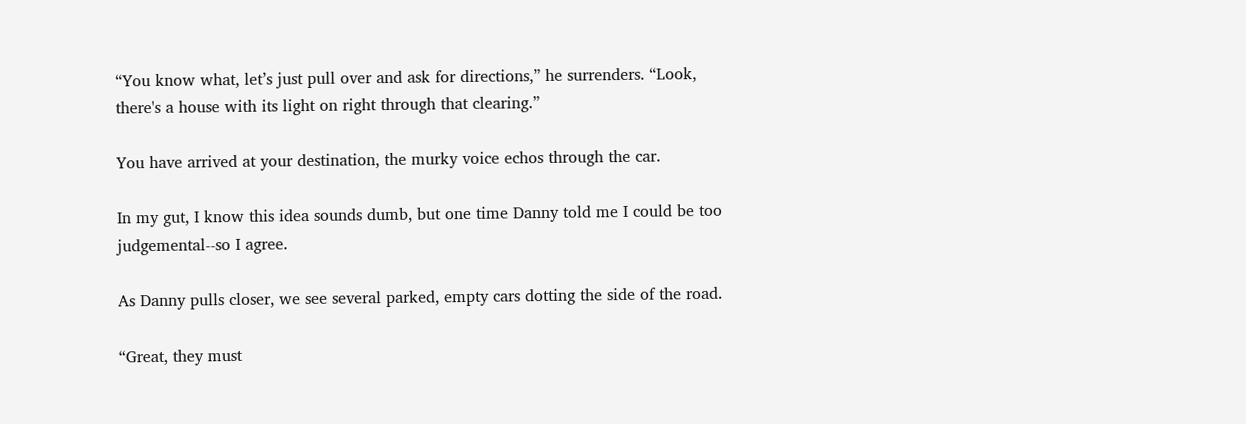“You know what, let’s just pull over and ask for directions,” he surrenders. “Look, there's a house with its light on right through that clearing.”

You have arrived at your destination, the murky voice echos through the car.

In my gut, I know this idea sounds dumb, but one time Danny told me I could be too judgemental--so I agree.

As Danny pulls closer, we see several parked, empty cars dotting the side of the road.

“Great, they must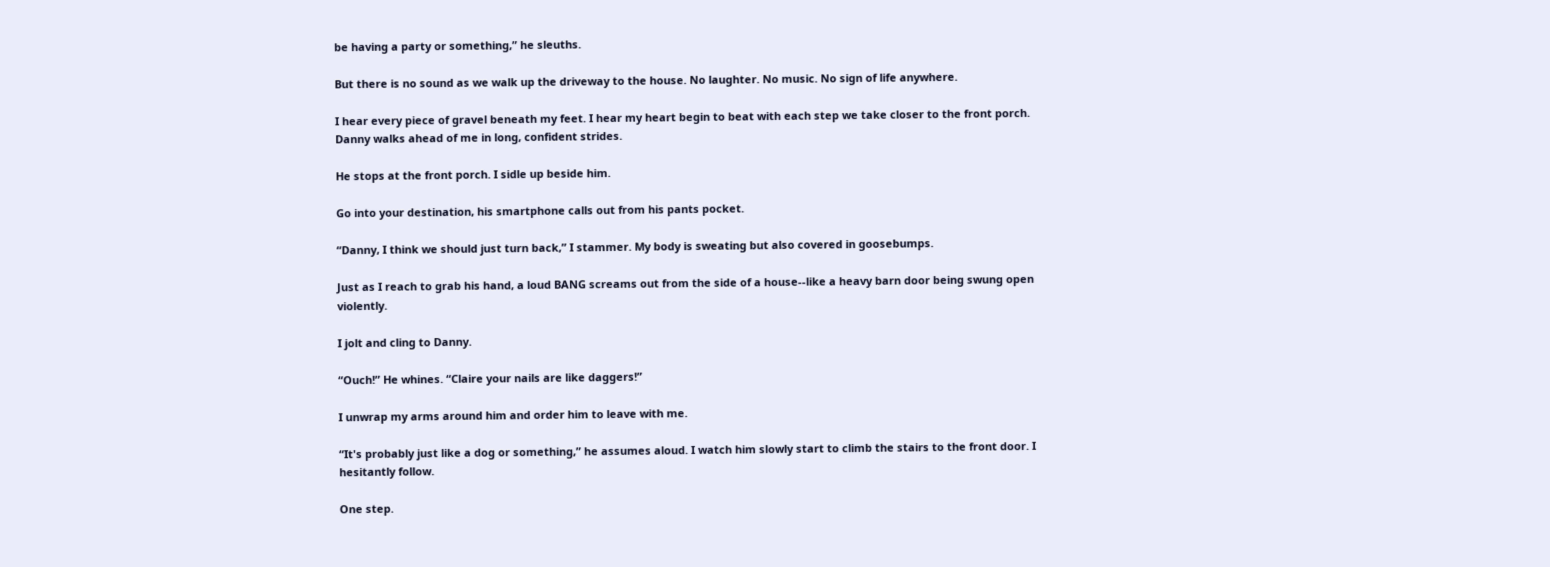be having a party or something,” he sleuths.

But there is no sound as we walk up the driveway to the house. No laughter. No music. No sign of life anywhere.

I hear every piece of gravel beneath my feet. I hear my heart begin to beat with each step we take closer to the front porch. Danny walks ahead of me in long, confident strides.

He stops at the front porch. I sidle up beside him.

Go into your destination, his smartphone calls out from his pants pocket.

“Danny, I think we should just turn back,” I stammer. My body is sweating but also covered in goosebumps.

Just as I reach to grab his hand, a loud BANG screams out from the side of a house--like a heavy barn door being swung open violently.

I jolt and cling to Danny.

“Ouch!” He whines. “Claire your nails are like daggers!”

I unwrap my arms around him and order him to leave with me.

“It's probably just like a dog or something,” he assumes aloud. I watch him slowly start to climb the stairs to the front door. I hesitantly follow.

One step.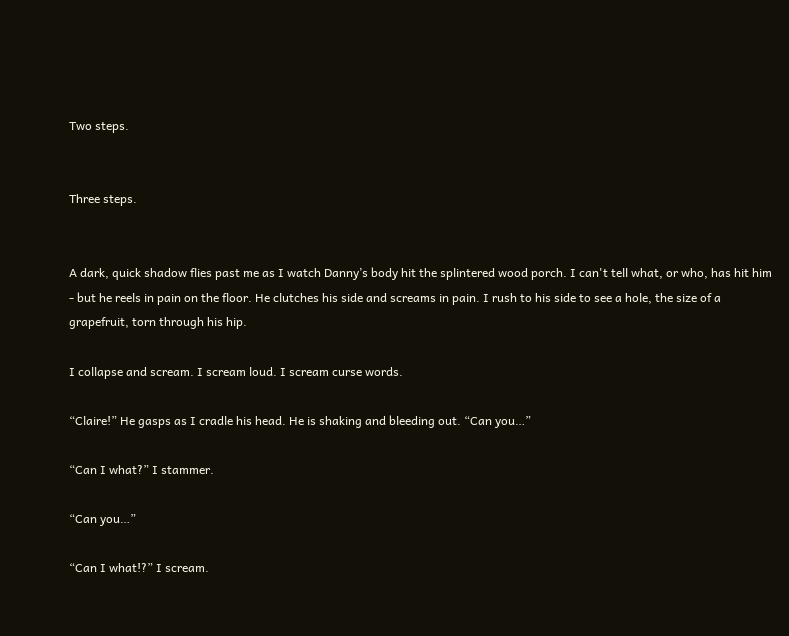Two steps.


Three steps.


A dark, quick shadow flies past me as I watch Danny’s body hit the splintered wood porch. I can't tell what, or who, has hit him - but he reels in pain on the floor. He clutches his side and screams in pain. I rush to his side to see a hole, the size of a grapefruit, torn through his hip.

I collapse and scream. I scream loud. I scream curse words.

“Claire!” He gasps as I cradle his head. He is shaking and bleeding out. “Can you…”

“Can I what?” I stammer.

“Can you…”

“Can I what!?” I scream.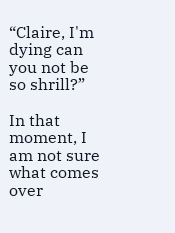“Claire, I'm dying can you not be so shrill?”

In that moment, I am not sure what comes over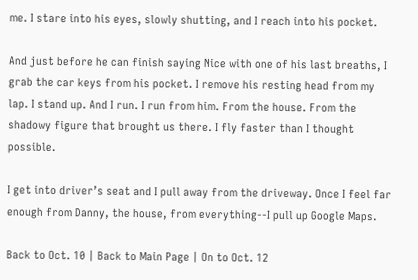me. I stare into his eyes, slowly shutting, and I reach into his pocket.

And just before he can finish saying Nice with one of his last breaths, I grab the car keys from his pocket. I remove his resting head from my lap. I stand up. And I run. I run from him. From the house. From the shadowy figure that brought us there. I fly faster than I thought possible.

I get into driver’s seat and I pull away from the driveway. Once I feel far enough from Danny, the house, from everything--I pull up Google Maps.

Back to Oct. 10 | Back to Main Page | On to Oct. 12